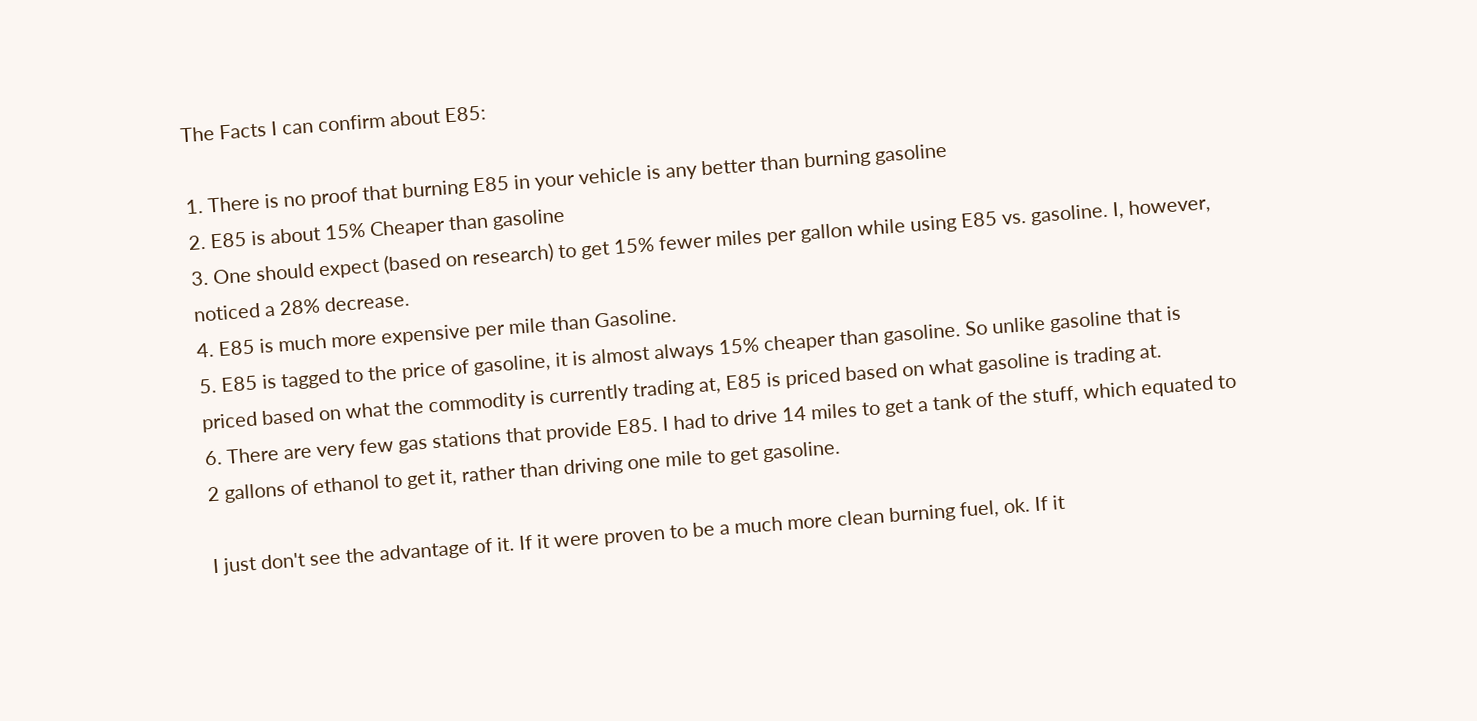The Facts I can confirm about E85:

1. There is no proof that burning E85 in your vehicle is any better than burning gasoline
2. E85 is about 15% Cheaper than gasoline
3. One should expect (based on research) to get 15% fewer miles per gallon while using E85 vs. gasoline. I, however, noticed a 28% decrease.
4. E85 is much more expensive per mile than Gasoline.
5. E85 is tagged to the price of gasoline, it is almost always 15% cheaper than gasoline. So unlike gasoline that is priced based on what the commodity is currently trading at, E85 is priced based on what gasoline is trading at.
6. There are very few gas stations that provide E85. I had to drive 14 miles to get a tank of the stuff, which equated to 2 gallons of ethanol to get it, rather than driving one mile to get gasoline.

I just don't see the advantage of it. If it were proven to be a much more clean burning fuel, ok. If it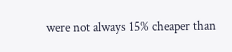were not always 15% cheaper than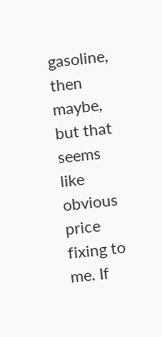gasoline, then maybe, but that seems like obvious price fixing to me. If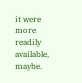it were more readily available, maybe.